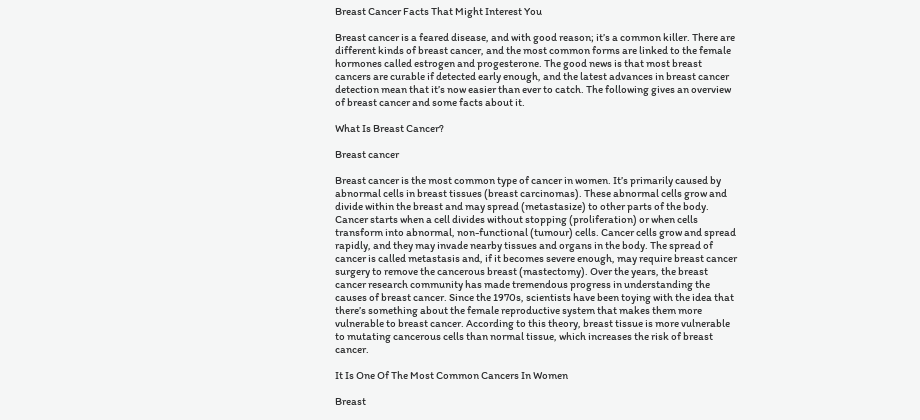Breast Cancer Facts That Might Interest You

Breast cancer is a feared disease, and with good reason; it’s a common killer. There are different kinds of breast cancer, and the most common forms are linked to the female hormones called estrogen and progesterone. The good news is that most breast cancers are curable if detected early enough, and the latest advances in breast cancer detection mean that it’s now easier than ever to catch. The following gives an overview of breast cancer and some facts about it.

What Is Breast Cancer?

Breast cancer

Breast cancer is the most common type of cancer in women. It’s primarily caused by abnormal cells in breast tissues (breast carcinomas). These abnormal cells grow and divide within the breast and may spread (metastasize) to other parts of the body. Cancer starts when a cell divides without stopping (proliferation) or when cells transform into abnormal, non-functional (tumour) cells. Cancer cells grow and spread rapidly, and they may invade nearby tissues and organs in the body. The spread of cancer is called metastasis and, if it becomes severe enough, may require breast cancer surgery to remove the cancerous breast (mastectomy). Over the years, the breast cancer research community has made tremendous progress in understanding the causes of breast cancer. Since the 1970s, scientists have been toying with the idea that there’s something about the female reproductive system that makes them more vulnerable to breast cancer. According to this theory, breast tissue is more vulnerable to mutating cancerous cells than normal tissue, which increases the risk of breast cancer.

It Is One Of The Most Common Cancers In Women

Breast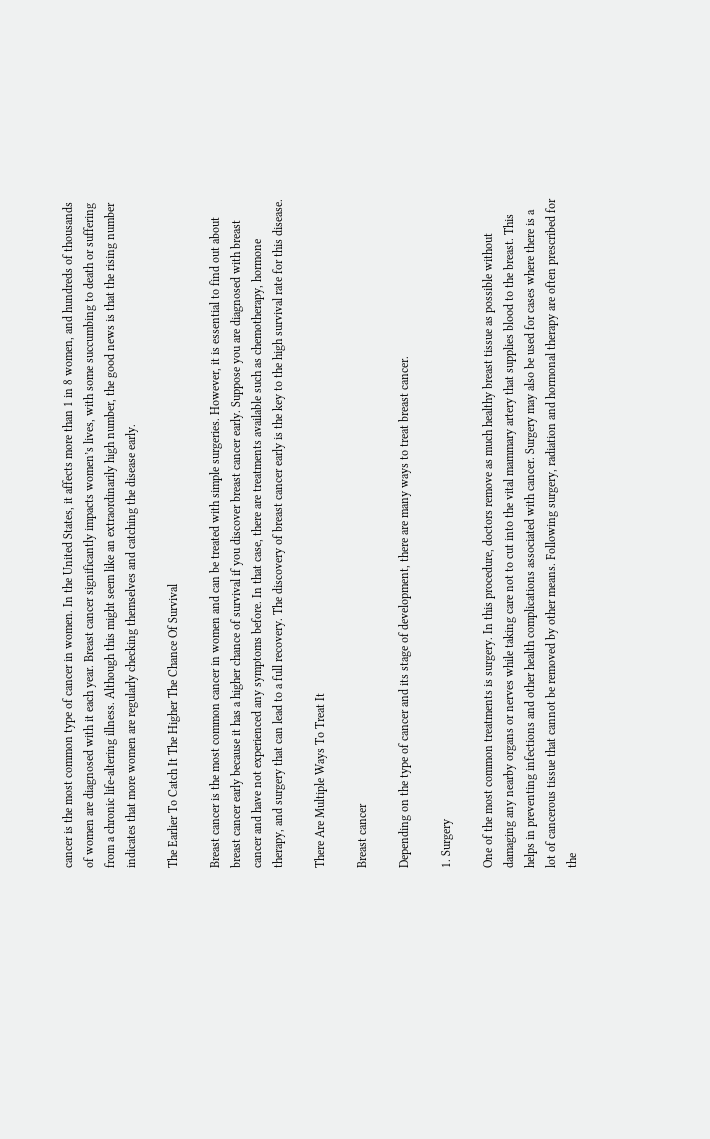cancer is the most common type of cancer in women. In the United States, it affects more than 1 in 8 women, and hundreds of thousands of women are diagnosed with it each year. Breast cancer significantly impacts women’s lives, with some succumbing to death or suffering from a chronic life-altering illness. Although this might seem like an extraordinarily high number, the good news is that the rising number indicates that more women are regularly checking themselves and catching the disease early.

The Earlier To Catch It The Higher The Chance Of Survival

Breast cancer is the most common cancer in women and can be treated with simple surgeries. However, it is essential to find out about breast cancer early because it has a higher chance of survival if you discover breast cancer early. Suppose you are diagnosed with breast cancer and have not experienced any symptoms before. In that case, there are treatments available such as chemotherapy, hormone therapy, and surgery that can lead to a full recovery. The discovery of breast cancer early is the key to the high survival rate for this disease.

There Are Multiple Ways To Treat It

Breast cancer

Depending on the type of cancer and its stage of development, there are many ways to treat breast cancer.

1. Surgery

One of the most common treatments is surgery. In this procedure, doctors remove as much healthy breast tissue as possible without damaging any nearby organs or nerves while taking care not to cut into the vital mammary artery that supplies blood to the breast. This helps in preventing infections and other health complications associated with cancer. Surgery may also be used for cases where there is a lot of cancerous tissue that cannot be removed by other means. Following surgery, radiation and hormonal therapy are often prescribed for the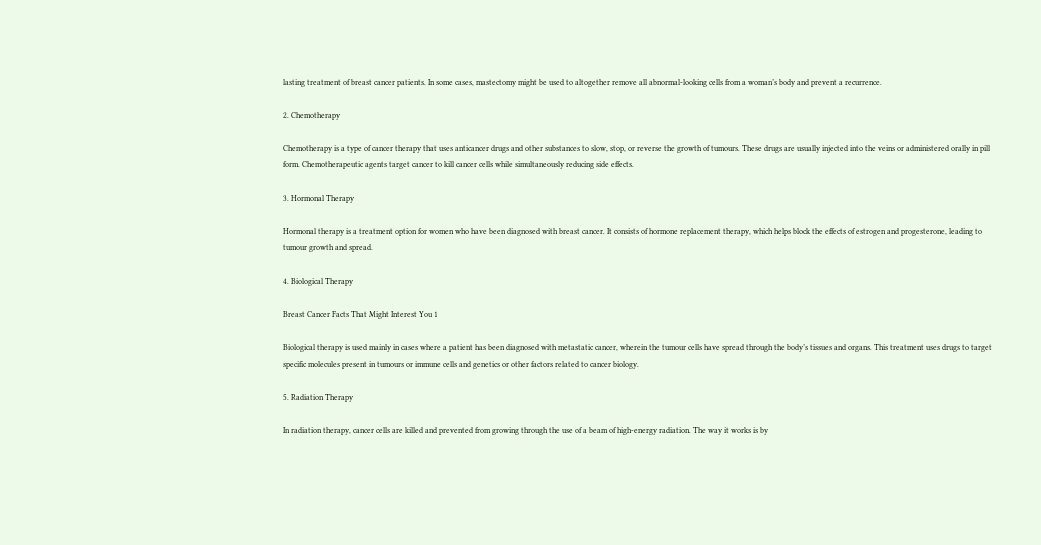lasting treatment of breast cancer patients. In some cases, mastectomy might be used to altogether remove all abnormal-looking cells from a woman’s body and prevent a recurrence.

2. Chemotherapy

Chemotherapy is a type of cancer therapy that uses anticancer drugs and other substances to slow, stop, or reverse the growth of tumours. These drugs are usually injected into the veins or administered orally in pill form. Chemotherapeutic agents target cancer to kill cancer cells while simultaneously reducing side effects.

3. Hormonal Therapy

Hormonal therapy is a treatment option for women who have been diagnosed with breast cancer. It consists of hormone replacement therapy, which helps block the effects of estrogen and progesterone, leading to tumour growth and spread.

4. Biological Therapy

Breast Cancer Facts That Might Interest You 1

Biological therapy is used mainly in cases where a patient has been diagnosed with metastatic cancer, wherein the tumour cells have spread through the body’s tissues and organs. This treatment uses drugs to target specific molecules present in tumours or immune cells and genetics or other factors related to cancer biology.

5. Radiation Therapy

In radiation therapy, cancer cells are killed and prevented from growing through the use of a beam of high-energy radiation. The way it works is by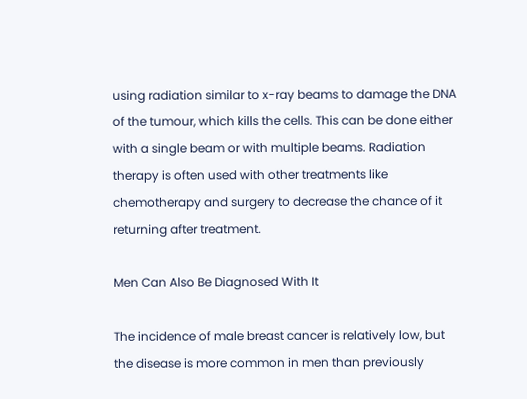using radiation similar to x-ray beams to damage the DNA of the tumour, which kills the cells. This can be done either with a single beam or with multiple beams. Radiation therapy is often used with other treatments like chemotherapy and surgery to decrease the chance of it returning after treatment.

Men Can Also Be Diagnosed With It

The incidence of male breast cancer is relatively low, but the disease is more common in men than previously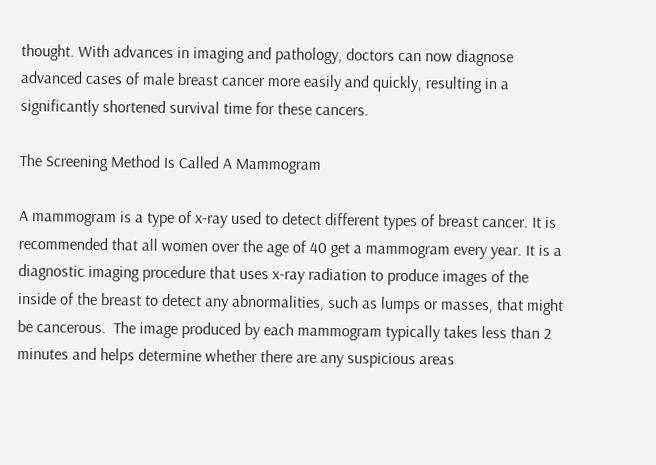thought. With advances in imaging and pathology, doctors can now diagnose advanced cases of male breast cancer more easily and quickly, resulting in a significantly shortened survival time for these cancers.

The Screening Method Is Called A Mammogram

A mammogram is a type of x-ray used to detect different types of breast cancer. It is recommended that all women over the age of 40 get a mammogram every year. It is a diagnostic imaging procedure that uses x-ray radiation to produce images of the inside of the breast to detect any abnormalities, such as lumps or masses, that might be cancerous.  The image produced by each mammogram typically takes less than 2 minutes and helps determine whether there are any suspicious areas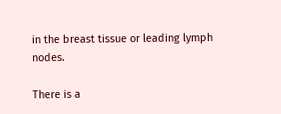in the breast tissue or leading lymph nodes.

There is a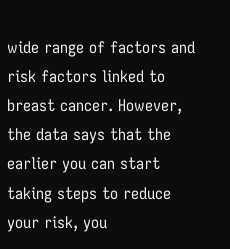wide range of factors and risk factors linked to breast cancer. However, the data says that the earlier you can start taking steps to reduce your risk, you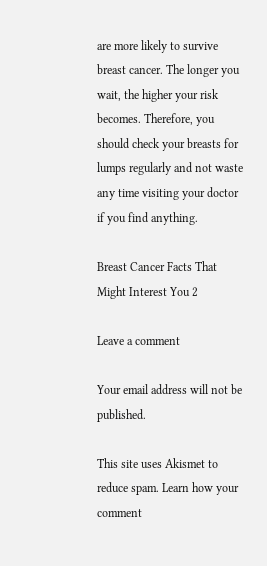are more likely to survive breast cancer. The longer you wait, the higher your risk becomes. Therefore, you should check your breasts for lumps regularly and not waste any time visiting your doctor if you find anything.

Breast Cancer Facts That Might Interest You 2

Leave a comment

Your email address will not be published.

This site uses Akismet to reduce spam. Learn how your comment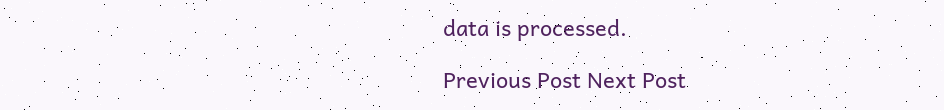data is processed.

Previous Post Next Post